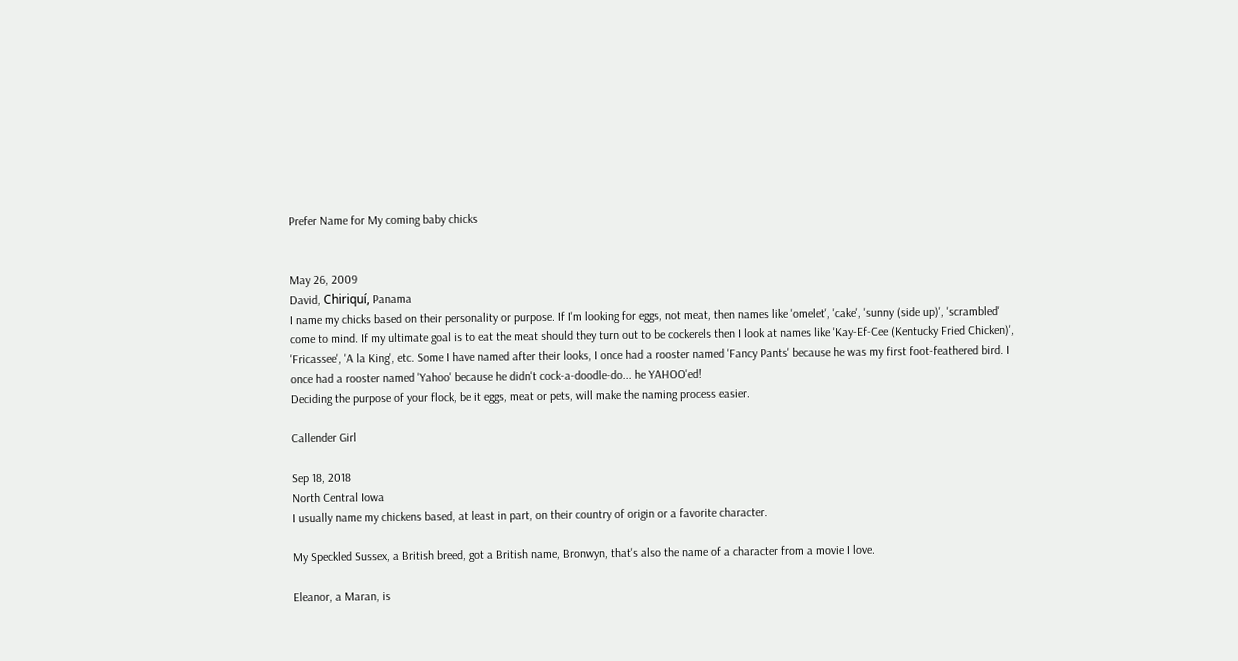Prefer Name for My coming baby chicks


May 26, 2009
David, Chiriquí, Panama
I name my chicks based on their personality or purpose. If I'm looking for eggs, not meat, then names like 'omelet', 'cake', 'sunny (side up)', 'scrambled' come to mind. If my ultimate goal is to eat the meat should they turn out to be cockerels then I look at names like 'Kay-Ef-Cee (Kentucky Fried Chicken)', 'Fricassee', 'A la King', etc. Some I have named after their looks, I once had a rooster named 'Fancy Pants' because he was my first foot-feathered bird. I once had a rooster named 'Yahoo' because he didn't cock-a-doodle-do... he YAHOO'ed!
Deciding the purpose of your flock, be it eggs, meat or pets, will make the naming process easier.

Callender Girl

Sep 18, 2018
North Central Iowa
I usually name my chickens based, at least in part, on their country of origin or a favorite character.

My Speckled Sussex, a British breed, got a British name, Bronwyn, that's also the name of a character from a movie I love.

Eleanor, a Maran, is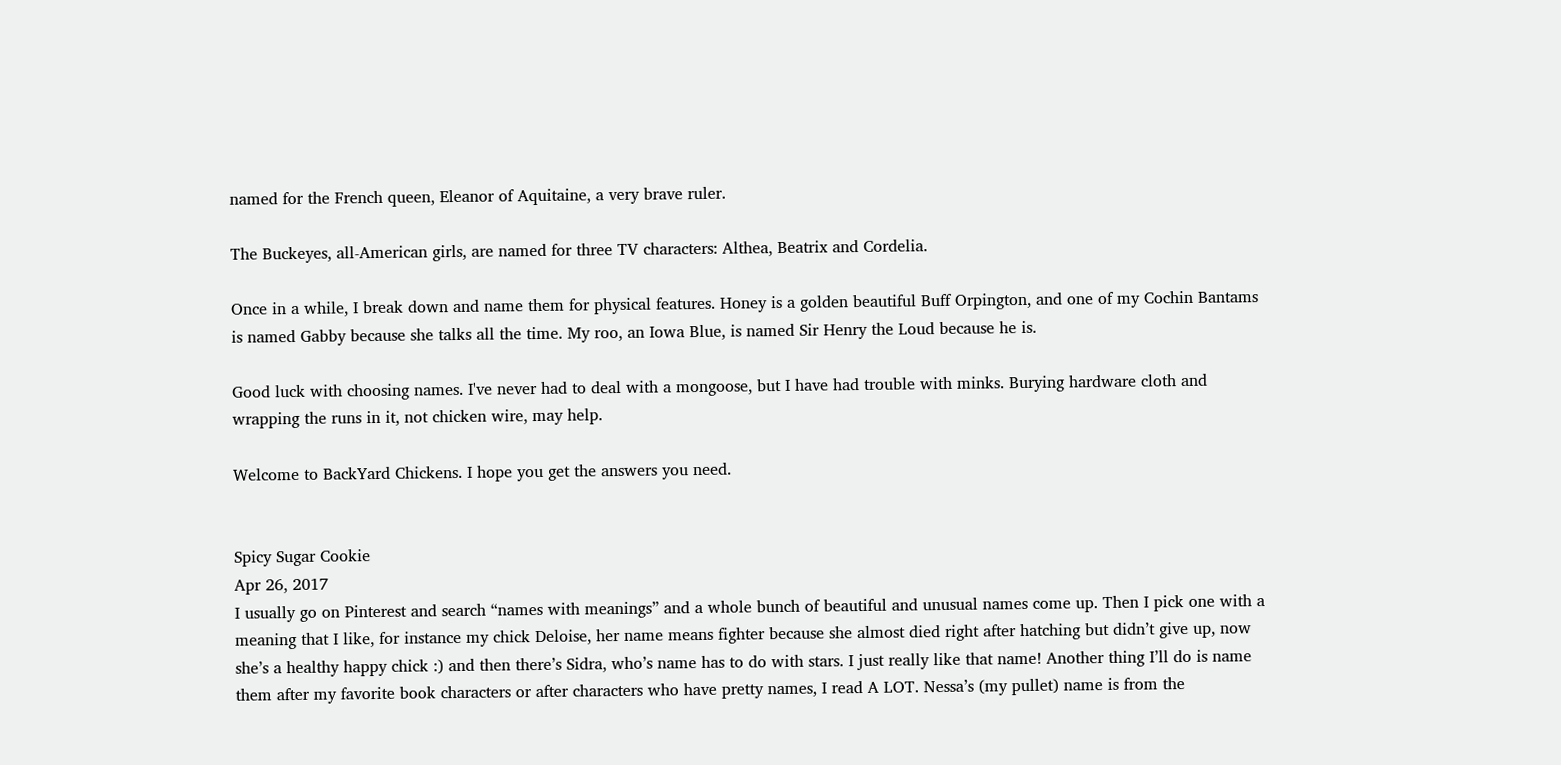named for the French queen, Eleanor of Aquitaine, a very brave ruler.

The Buckeyes, all-American girls, are named for three TV characters: Althea, Beatrix and Cordelia.

Once in a while, I break down and name them for physical features. Honey is a golden beautiful Buff Orpington, and one of my Cochin Bantams is named Gabby because she talks all the time. My roo, an Iowa Blue, is named Sir Henry the Loud because he is.

Good luck with choosing names. I've never had to deal with a mongoose, but I have had trouble with minks. Burying hardware cloth and wrapping the runs in it, not chicken wire, may help.

Welcome to BackYard Chickens. I hope you get the answers you need.


Spicy Sugar Cookie
Apr 26, 2017
I usually go on Pinterest and search “names with meanings” and a whole bunch of beautiful and unusual names come up. Then I pick one with a meaning that I like, for instance my chick Deloise, her name means fighter because she almost died right after hatching but didn’t give up, now she’s a healthy happy chick :) and then there’s Sidra, who’s name has to do with stars. I just really like that name! Another thing I’ll do is name them after my favorite book characters or after characters who have pretty names, I read A LOT. Nessa’s (my pullet) name is from the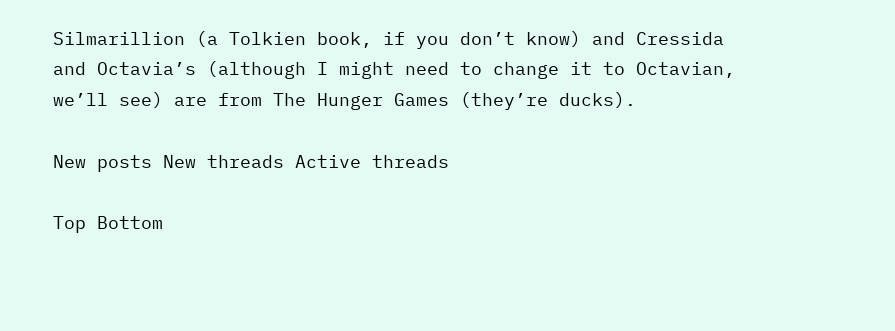Silmarillion (a Tolkien book, if you don’t know) and Cressida and Octavia’s (although I might need to change it to Octavian, we’ll see) are from The Hunger Games (they’re ducks).

New posts New threads Active threads

Top Bottom